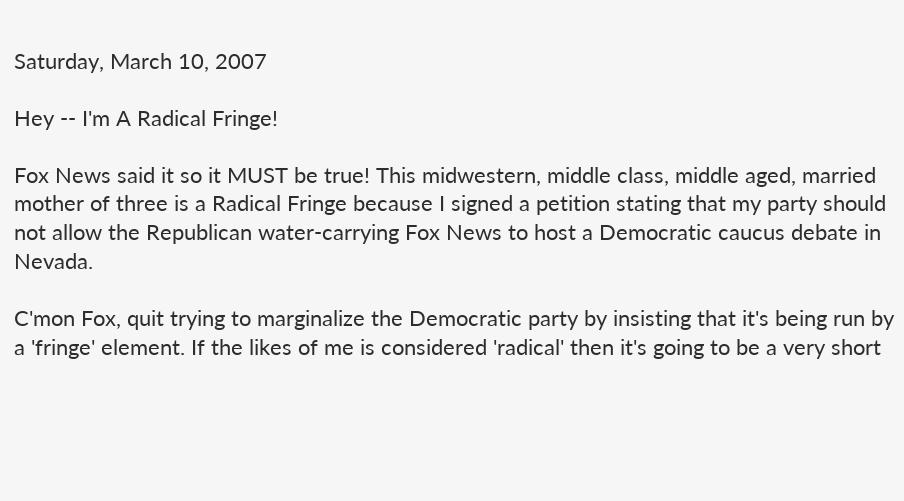Saturday, March 10, 2007

Hey -- I'm A Radical Fringe!

Fox News said it so it MUST be true! This midwestern, middle class, middle aged, married mother of three is a Radical Fringe because I signed a petition stating that my party should not allow the Republican water-carrying Fox News to host a Democratic caucus debate in Nevada.

C'mon Fox, quit trying to marginalize the Democratic party by insisting that it's being run by a 'fringe' element. If the likes of me is considered 'radical' then it's going to be a very short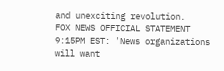and unexciting revolution.
FOX NEWS OFFICIAL STATEMENT 9:15PM EST: 'News organizations will want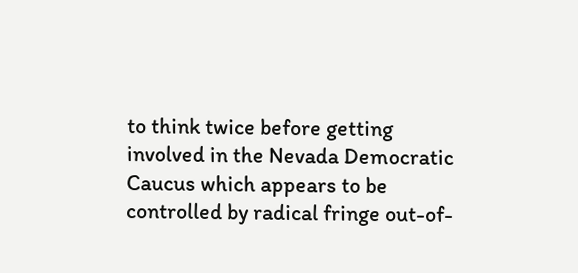to think twice before getting involved in the Nevada Democratic Caucus which appears to be controlled by radical fringe out-of-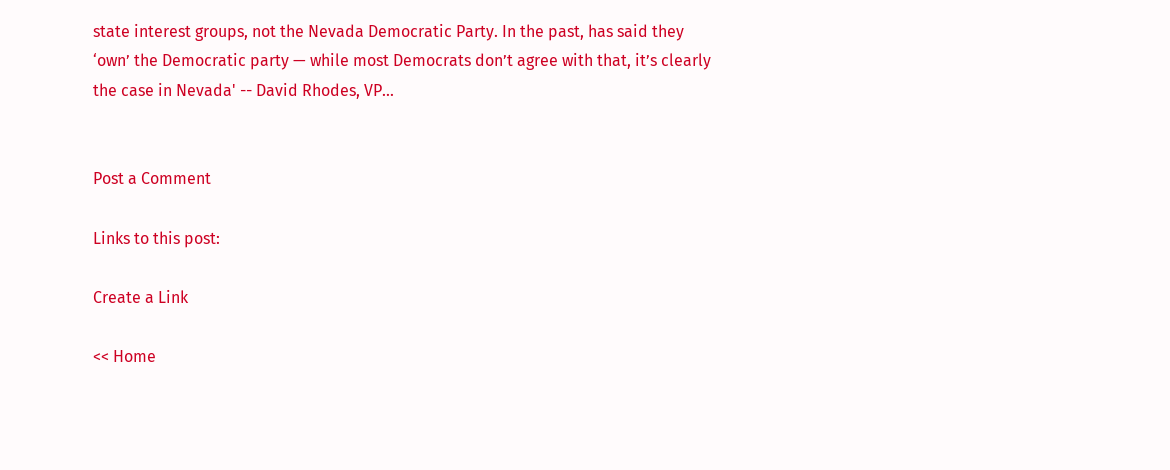state interest groups, not the Nevada Democratic Party. In the past, has said they ‘own’ the Democratic party — while most Democrats don’t agree with that, it’s clearly the case in Nevada' -- David Rhodes, VP...


Post a Comment

Links to this post:

Create a Link

<< Home